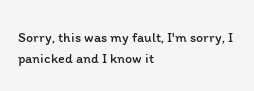Sorry, this was my fault, I'm sorry, I panicked and I know it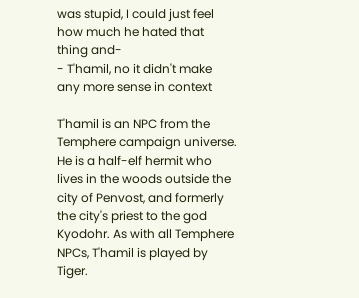was stupid, I could just feel how much he hated that thing and-
- T'hamil, no it didn't make any more sense in context

T'hamil is an NPC from the Temphere campaign universe. He is a half-elf hermit who lives in the woods outside the city of Penvost, and formerly the city's priest to the god Kyodohr. As with all Temphere NPCs, T'hamil is played by Tiger.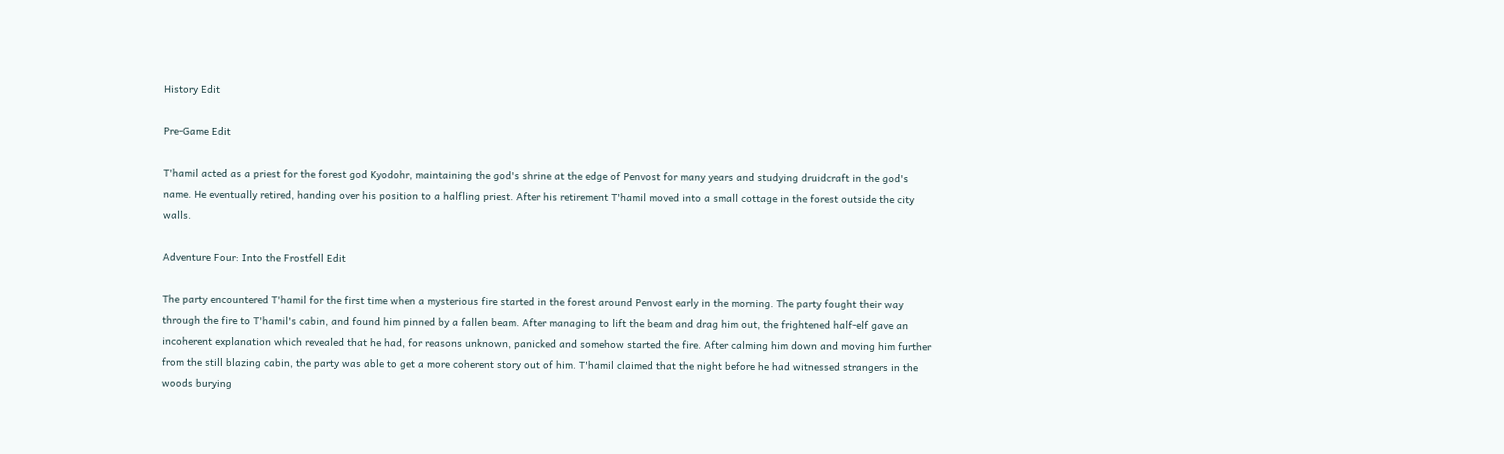History Edit

Pre-Game Edit

T'hamil acted as a priest for the forest god Kyodohr, maintaining the god's shrine at the edge of Penvost for many years and studying druidcraft in the god's name. He eventually retired, handing over his position to a halfling priest. After his retirement T'hamil moved into a small cottage in the forest outside the city walls.

Adventure Four: Into the Frostfell Edit

The party encountered T'hamil for the first time when a mysterious fire started in the forest around Penvost early in the morning. The party fought their way through the fire to T'hamil's cabin, and found him pinned by a fallen beam. After managing to lift the beam and drag him out, the frightened half-elf gave an incoherent explanation which revealed that he had, for reasons unknown, panicked and somehow started the fire. After calming him down and moving him further from the still blazing cabin, the party was able to get a more coherent story out of him. T'hamil claimed that the night before he had witnessed strangers in the woods burying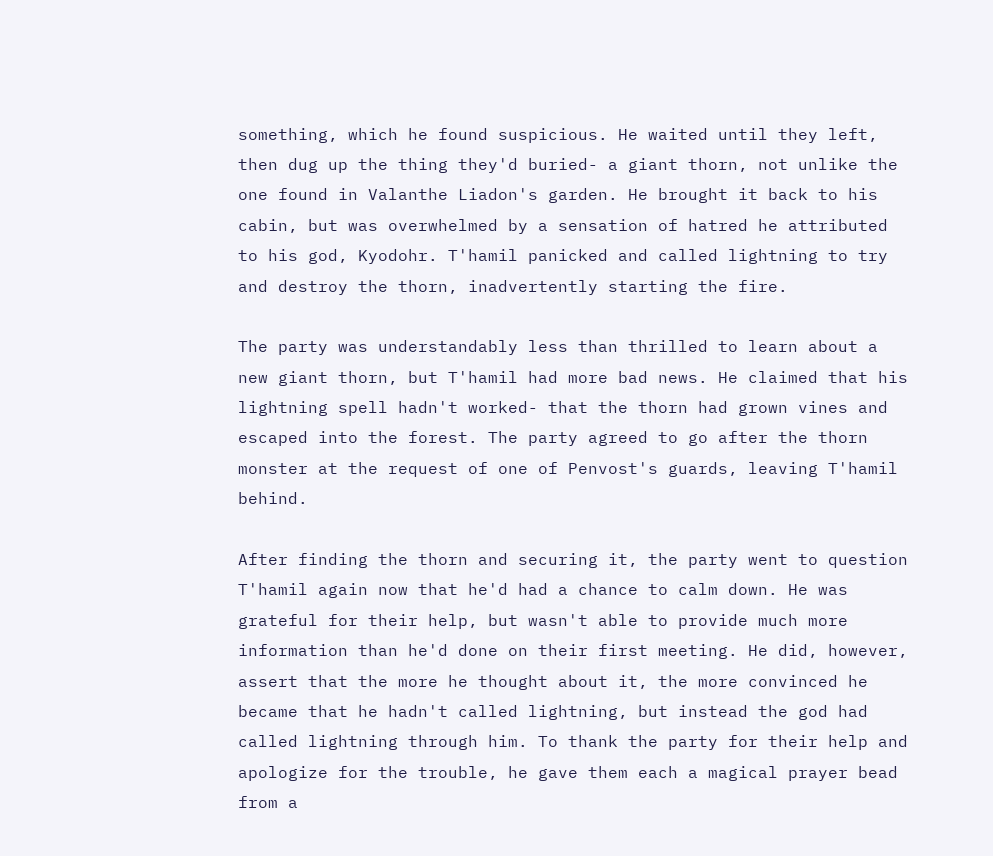something, which he found suspicious. He waited until they left, then dug up the thing they'd buried- a giant thorn, not unlike the one found in Valanthe Liadon's garden. He brought it back to his cabin, but was overwhelmed by a sensation of hatred he attributed to his god, Kyodohr. T'hamil panicked and called lightning to try and destroy the thorn, inadvertently starting the fire.

The party was understandably less than thrilled to learn about a new giant thorn, but T'hamil had more bad news. He claimed that his lightning spell hadn't worked- that the thorn had grown vines and escaped into the forest. The party agreed to go after the thorn monster at the request of one of Penvost's guards, leaving T'hamil behind.

After finding the thorn and securing it, the party went to question T'hamil again now that he'd had a chance to calm down. He was grateful for their help, but wasn't able to provide much more information than he'd done on their first meeting. He did, however, assert that the more he thought about it, the more convinced he became that he hadn't called lightning, but instead the god had called lightning through him. To thank the party for their help and apologize for the trouble, he gave them each a magical prayer bead from a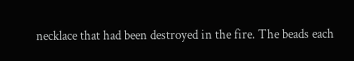necklace that had been destroyed in the fire. The beads each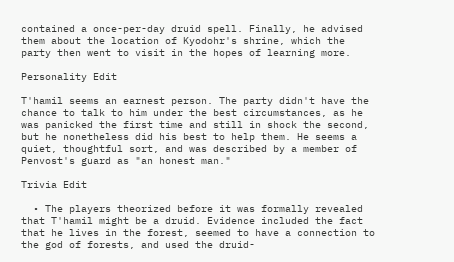contained a once-per-day druid spell. Finally, he advised them about the location of Kyodohr's shrine, which the party then went to visit in the hopes of learning more.

Personality Edit

T'hamil seems an earnest person. The party didn't have the chance to talk to him under the best circumstances, as he was panicked the first time and still in shock the second, but he nonetheless did his best to help them. He seems a quiet, thoughtful sort, and was described by a member of Penvost's guard as "an honest man."

Trivia Edit

  • The players theorized before it was formally revealed that T'hamil might be a druid. Evidence included the fact that he lives in the forest, seemed to have a connection to the god of forests, and used the druid-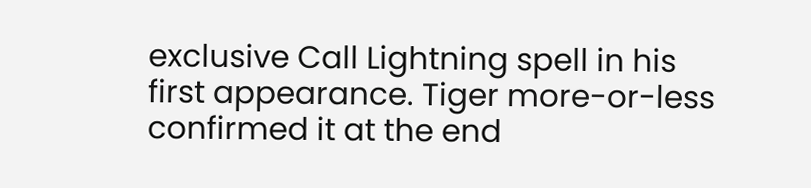exclusive Call Lightning spell in his first appearance. Tiger more-or-less confirmed it at the end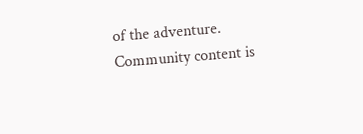of the adventure.
Community content is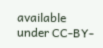available under CC-BY-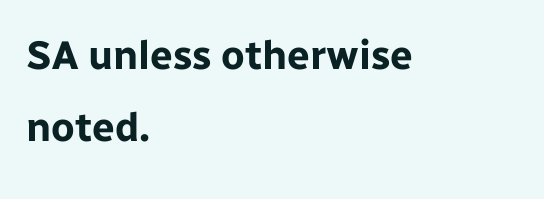SA unless otherwise noted.